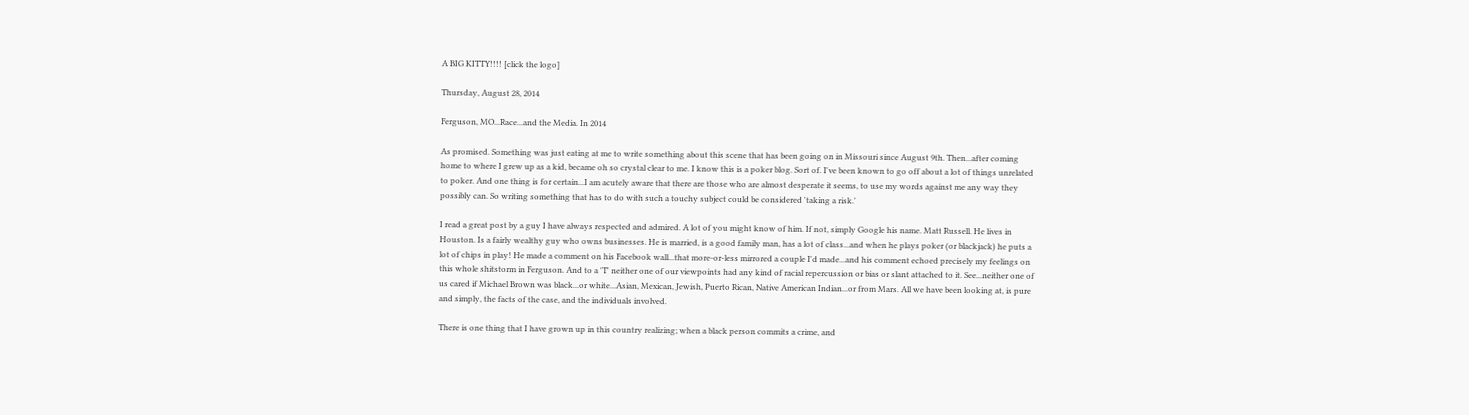A BIG KITTY!!!! [click the logo]

Thursday, August 28, 2014

Ferguson, MO...Race...and the Media. In 2014

As promised. Something was just eating at me to write something about this scene that has been going on in Missouri since August 9th. Then...after coming home to where I grew up as a kid, became oh so crystal clear to me. I know this is a poker blog. Sort of. I've been known to go off about a lot of things unrelated to poker. And one thing is for certain...I am acutely aware that there are those who are almost desperate it seems, to use my words against me any way they possibly can. So writing something that has to do with such a touchy subject could be considered 'taking a risk.'

I read a great post by a guy I have always respected and admired. A lot of you might know of him. If not, simply Google his name. Matt Russell. He lives in Houston. Is a fairly wealthy guy who owns businesses. He is married, is a good family man, has a lot of class...and when he plays poker (or blackjack) he puts a lot of chips in play! He made a comment on his Facebook wall...that more-or-less mirrored a couple I'd made...and his comment echoed precisely my feelings on this whole shitstorm in Ferguson. And to a 'T' neither one of our viewpoints had any kind of racial repercussion or bias or slant attached to it. See...neither one of us cared if Michael Brown was black...or white...Asian, Mexican, Jewish, Puerto Rican, Native American Indian...or from Mars. All we have been looking at, is pure and simply, the facts of the case, and the individuals involved.

There is one thing that I have grown up in this country realizing; when a black person commits a crime, and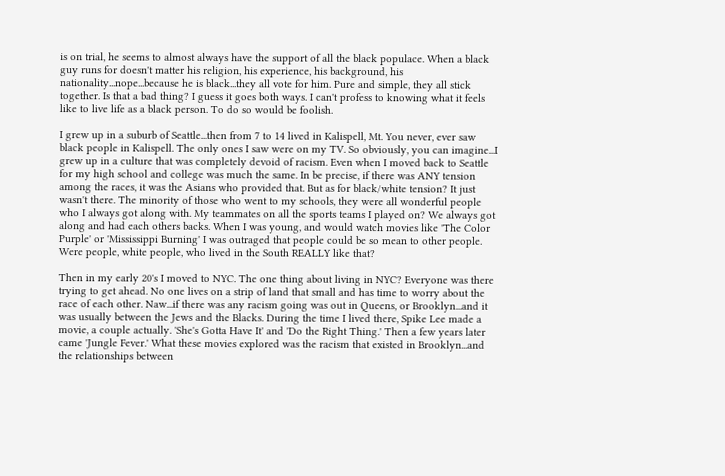is on trial, he seems to almost always have the support of all the black populace. When a black guy runs for doesn't matter his religion, his experience, his background, his nationality...nope...because he is black...they all vote for him. Pure and simple, they all stick together. Is that a bad thing? I guess it goes both ways. I can't profess to knowing what it feels like to live life as a black person. To do so would be foolish.

I grew up in a suburb of Seattle...then from 7 to 14 lived in Kalispell, Mt. You never, ever saw black people in Kalispell. The only ones I saw were on my TV. So obviously, you can imagine...I grew up in a culture that was completely devoid of racism. Even when I moved back to Seattle for my high school and college was much the same. In be precise, if there was ANY tension among the races, it was the Asians who provided that. But as for black/white tension? It just wasn't there. The minority of those who went to my schools, they were all wonderful people who I always got along with. My teammates on all the sports teams I played on? We always got along and had each others backs. When I was young, and would watch movies like 'The Color Purple' or 'Mississippi Burning' I was outraged that people could be so mean to other people. Were people, white people, who lived in the South REALLY like that?

Then in my early 20's I moved to NYC. The one thing about living in NYC? Everyone was there trying to get ahead. No one lives on a strip of land that small and has time to worry about the race of each other. Naw...if there was any racism going was out in Queens, or Brooklyn...and it was usually between the Jews and the Blacks. During the time I lived there, Spike Lee made a movie, a couple actually. 'She's Gotta Have It' and 'Do the Right Thing.' Then a few years later came 'Jungle Fever.' What these movies explored was the racism that existed in Brooklyn...and the relationships between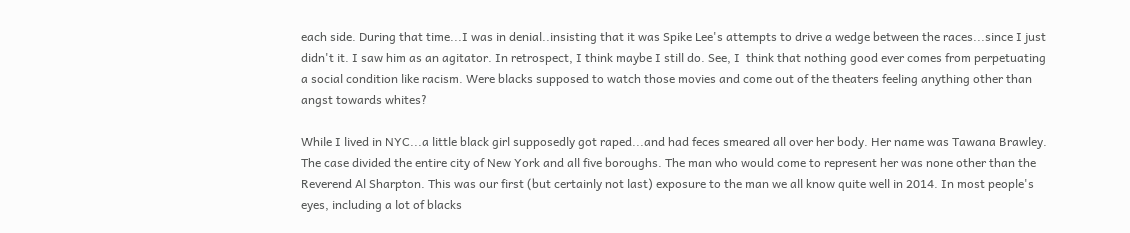each side. During that time...I was in denial..insisting that it was Spike Lee's attempts to drive a wedge between the races...since I just didn't it. I saw him as an agitator. In retrospect, I think maybe I still do. See, I  think that nothing good ever comes from perpetuating a social condition like racism. Were blacks supposed to watch those movies and come out of the theaters feeling anything other than angst towards whites?

While I lived in NYC...a little black girl supposedly got raped...and had feces smeared all over her body. Her name was Tawana Brawley. The case divided the entire city of New York and all five boroughs. The man who would come to represent her was none other than the Reverend Al Sharpton. This was our first (but certainly not last) exposure to the man we all know quite well in 2014. In most people's eyes, including a lot of blacks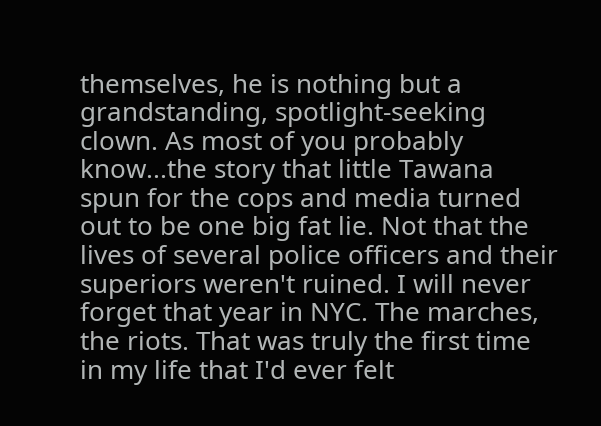themselves, he is nothing but a grandstanding, spotlight-seeking clown. As most of you probably know...the story that little Tawana spun for the cops and media turned out to be one big fat lie. Not that the lives of several police officers and their superiors weren't ruined. I will never forget that year in NYC. The marches, the riots. That was truly the first time in my life that I'd ever felt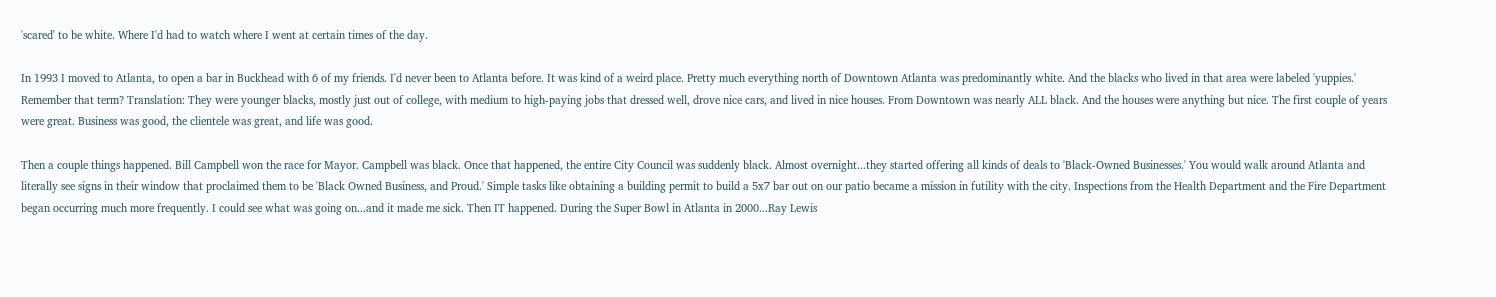'scared' to be white. Where I'd had to watch where I went at certain times of the day.

In 1993 I moved to Atlanta, to open a bar in Buckhead with 6 of my friends. I'd never been to Atlanta before. It was kind of a weird place. Pretty much everything north of Downtown Atlanta was predominantly white. And the blacks who lived in that area were labeled 'yuppies.' Remember that term? Translation: They were younger blacks, mostly just out of college, with medium to high-paying jobs that dressed well, drove nice cars, and lived in nice houses. From Downtown was nearly ALL black. And the houses were anything but nice. The first couple of years were great. Business was good, the clientele was great, and life was good.

Then a couple things happened. Bill Campbell won the race for Mayor. Campbell was black. Once that happened, the entire City Council was suddenly black. Almost overnight...they started offering all kinds of deals to 'Black-Owned Businesses.' You would walk around Atlanta and literally see signs in their window that proclaimed them to be 'Black Owned Business, and Proud.' Simple tasks like obtaining a building permit to build a 5x7 bar out on our patio became a mission in futility with the city. Inspections from the Health Department and the Fire Department began occurring much more frequently. I could see what was going on...and it made me sick. Then IT happened. During the Super Bowl in Atlanta in 2000...Ray Lewis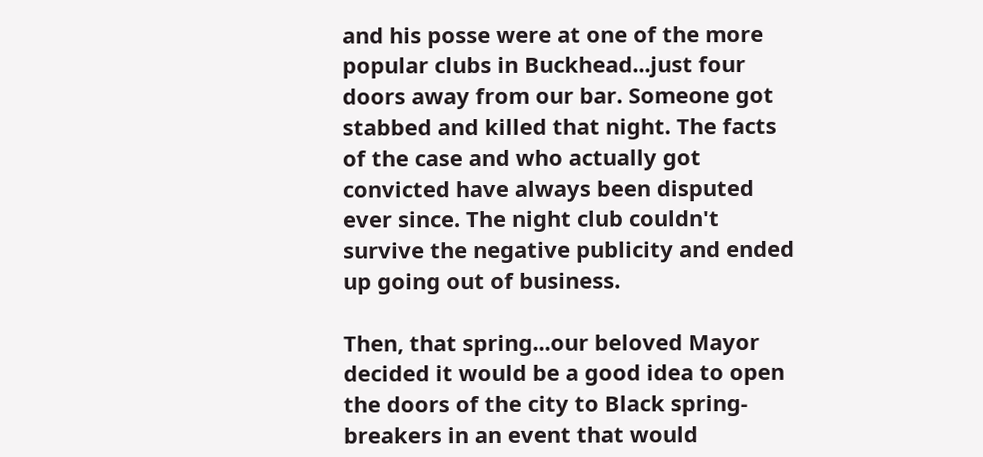and his posse were at one of the more popular clubs in Buckhead...just four doors away from our bar. Someone got stabbed and killed that night. The facts of the case and who actually got convicted have always been disputed ever since. The night club couldn't survive the negative publicity and ended up going out of business.

Then, that spring...our beloved Mayor decided it would be a good idea to open the doors of the city to Black spring-breakers in an event that would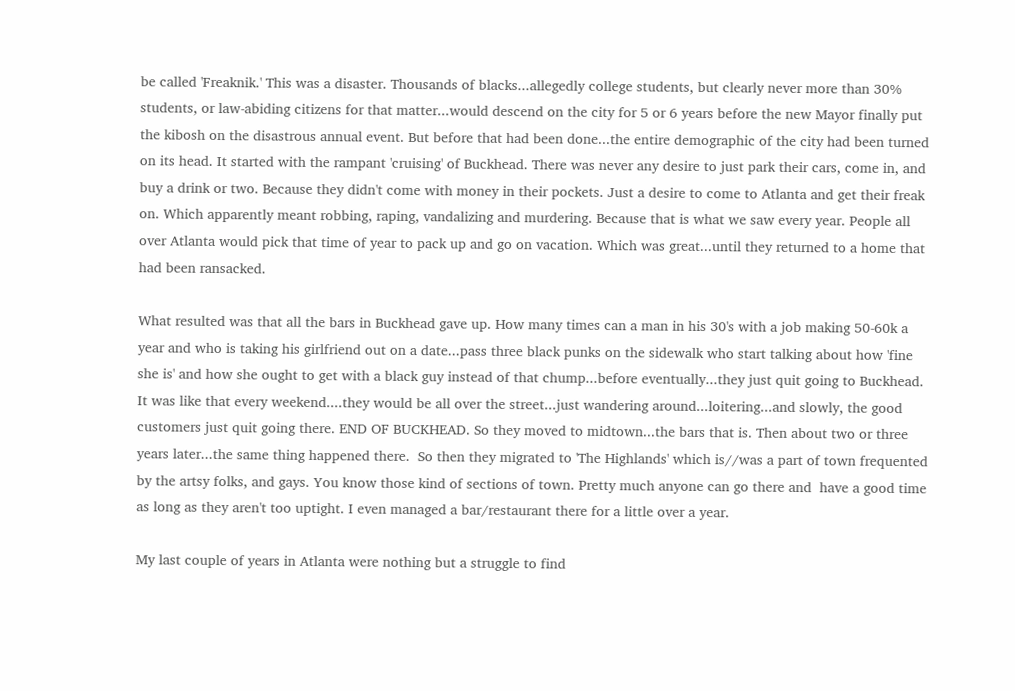be called 'Freaknik.' This was a disaster. Thousands of blacks...allegedly college students, but clearly never more than 30% students, or law-abiding citizens for that matter...would descend on the city for 5 or 6 years before the new Mayor finally put the kibosh on the disastrous annual event. But before that had been done...the entire demographic of the city had been turned on its head. It started with the rampant 'cruising' of Buckhead. There was never any desire to just park their cars, come in, and buy a drink or two. Because they didn't come with money in their pockets. Just a desire to come to Atlanta and get their freak on. Which apparently meant robbing, raping, vandalizing and murdering. Because that is what we saw every year. People all over Atlanta would pick that time of year to pack up and go on vacation. Which was great...until they returned to a home that had been ransacked.

What resulted was that all the bars in Buckhead gave up. How many times can a man in his 30's with a job making 50-60k a year and who is taking his girlfriend out on a date...pass three black punks on the sidewalk who start talking about how 'fine she is' and how she ought to get with a black guy instead of that chump...before eventually...they just quit going to Buckhead. It was like that every weekend....they would be all over the street...just wandering around...loitering...and slowly, the good customers just quit going there. END OF BUCKHEAD. So they moved to midtown...the bars that is. Then about two or three years later...the same thing happened there.  So then they migrated to 'The Highlands' which is//was a part of town frequented by the artsy folks, and gays. You know those kind of sections of town. Pretty much anyone can go there and  have a good time as long as they aren't too uptight. I even managed a bar/restaurant there for a little over a year.

My last couple of years in Atlanta were nothing but a struggle to find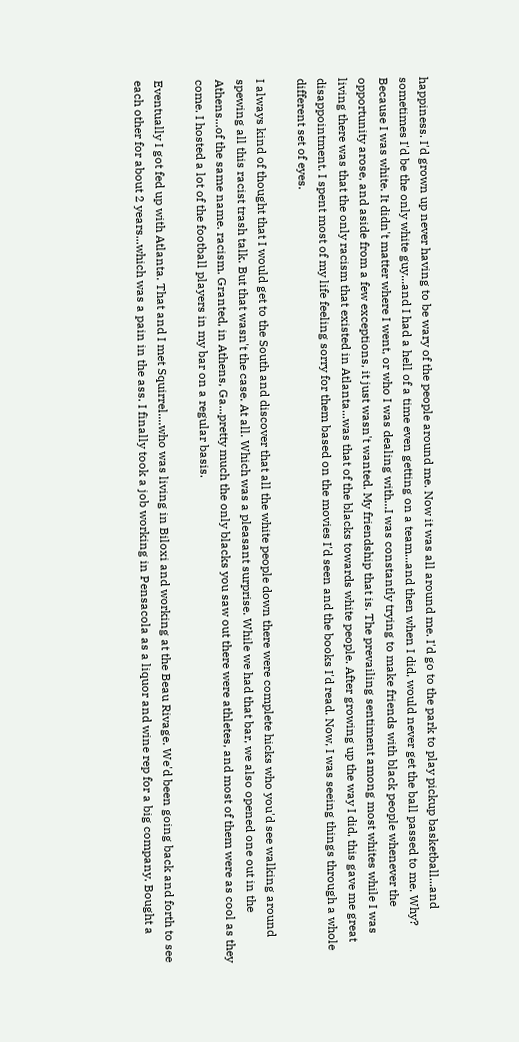happiness. I'd grown up never having to be wary of the people around me. Now it was all around me. I'd go to the park to play pickup basketball...and sometimes I'd be the only white guy...and I had a hell of a time even getting on a team...and then when I did, would never get the ball passed to me. Why? Because I was white. It didn't matter where I went, or who I was dealing with...I was constantly trying to make friends with black people whenever the opportunity arose, and aside from a few exceptions, it just wasn't wanted. My friendship that is. The prevailing sentiment among most whites while I was living there was that the only racism that existed in Atlanta...was that of the blacks towards white people. After growing up the way I did, this gave me great disappointment. I spent most of my life feeling sorry for them based on the movies I'd seen and the books I'd read. Now, I was seeing things through a whole different set of eyes.

I always kind of thought that I would get to the South and discover that all the white people down there were complete hicks who you'd see walking around spewing all this racist trash talk. But that wasn't the case. At all. Which was a pleasant surprise. While we had that bar, we also opened one out in the Athens...of the same name. racism. Granted, in Athens, Ga...pretty much the only blacks you saw out there were athletes, and most of them were as cool as they come. I hosted a lot of the football players in my bar on a regular basis.

Eventually I got fed up with Atlanta. That and I met Squirrel....who was living in Biloxi and working at the Beau Rivage. We'd been going back and forth to see each other for about 2 years...which was a pain in the ass. I finally took a job working in Pensacola as a liquor and wine rep for a big company. Bought a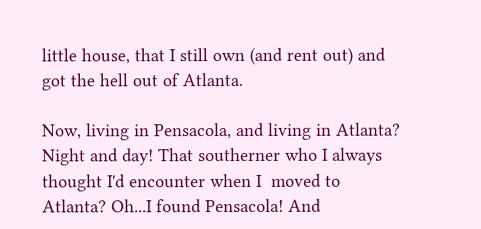little house, that I still own (and rent out) and got the hell out of Atlanta.

Now, living in Pensacola, and living in Atlanta? Night and day! That southerner who I always thought I'd encounter when I  moved to Atlanta? Oh...I found Pensacola! And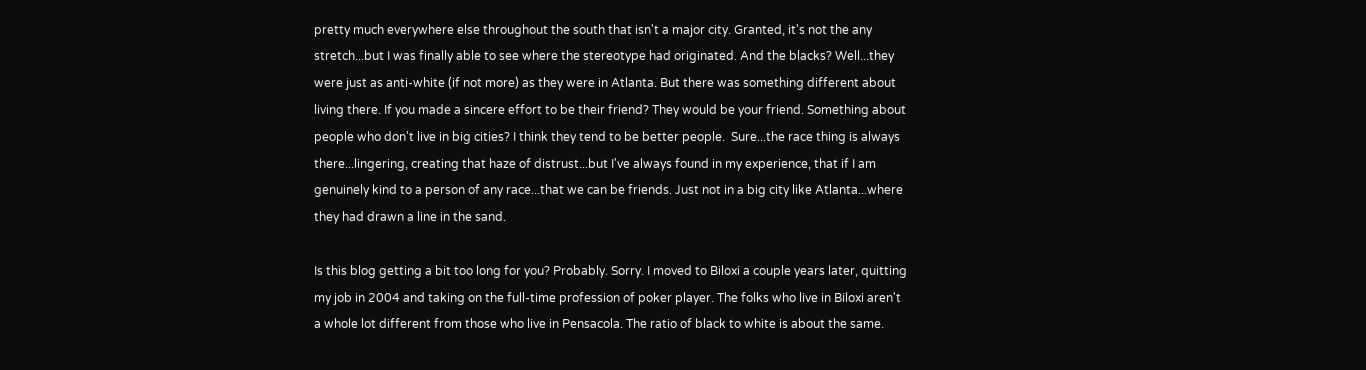pretty much everywhere else throughout the south that isn't a major city. Granted, it's not the any stretch...but I was finally able to see where the stereotype had originated. And the blacks? Well...they were just as anti-white (if not more) as they were in Atlanta. But there was something different about living there. If you made a sincere effort to be their friend? They would be your friend. Something about people who don't live in big cities? I think they tend to be better people.  Sure...the race thing is always there...lingering, creating that haze of distrust...but I've always found in my experience, that if I am genuinely kind to a person of any race...that we can be friends. Just not in a big city like Atlanta...where they had drawn a line in the sand.

Is this blog getting a bit too long for you? Probably. Sorry. I moved to Biloxi a couple years later, quitting my job in 2004 and taking on the full-time profession of poker player. The folks who live in Biloxi aren't a whole lot different from those who live in Pensacola. The ratio of black to white is about the same.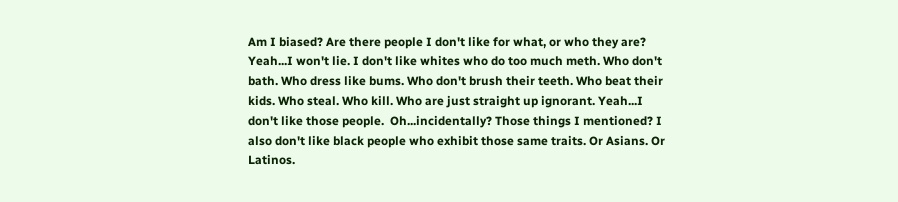Am I biased? Are there people I don't like for what, or who they are? Yeah...I won't lie. I don't like whites who do too much meth. Who don't bath. Who dress like bums. Who don't brush their teeth. Who beat their kids. Who steal. Who kill. Who are just straight up ignorant. Yeah...I don't like those people.  Oh...incidentally? Those things I mentioned? I  also don't like black people who exhibit those same traits. Or Asians. Or Latinos.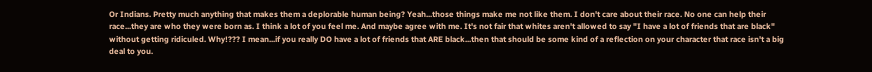Or Indians. Pretty much anything that makes them a deplorable human being? Yeah...those things make me not like them. I don't care about their race. No one can help their race...they are who they were born as. I think a lot of you feel me. And maybe agree with me. It's not fair that whites aren't allowed to say "I have a lot of friends that are black" without getting ridiculed. Why!??? I mean...if you really DO have a lot of friends that ARE black...then that should be some kind of a reflection on your character that race isn't a big deal to you.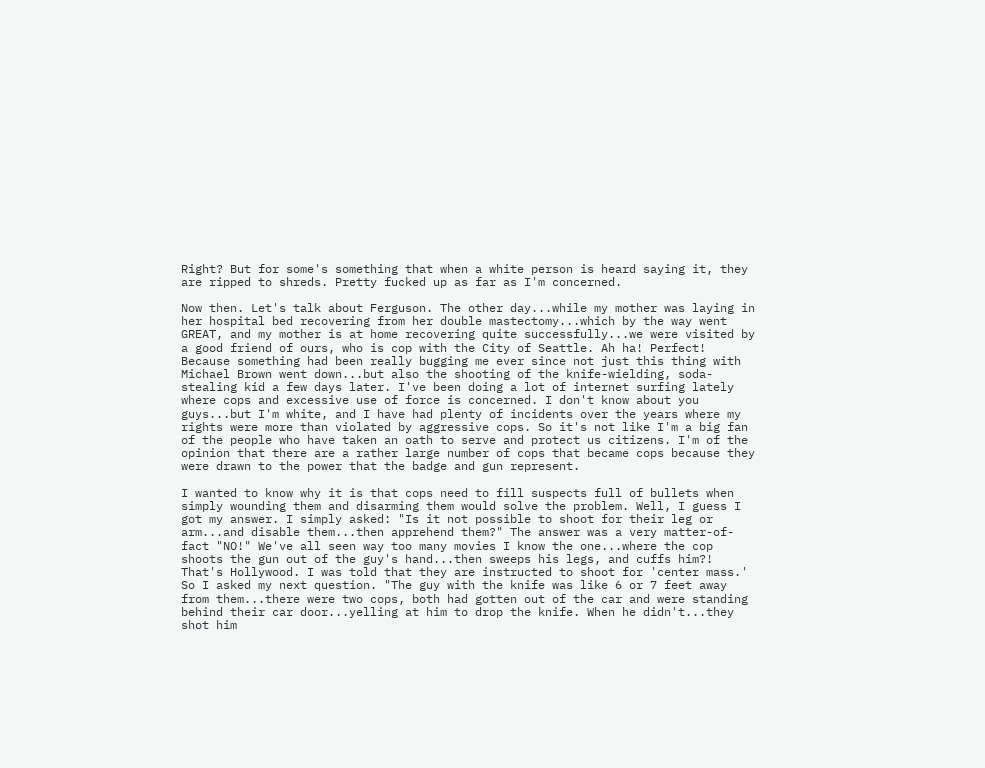Right? But for some's something that when a white person is heard saying it, they are ripped to shreds. Pretty fucked up as far as I'm concerned.

Now then. Let's talk about Ferguson. The other day...while my mother was laying in her hospital bed recovering from her double mastectomy...which by the way went GREAT, and my mother is at home recovering quite successfully...we were visited by a good friend of ours, who is cop with the City of Seattle. Ah ha! Perfect! Because something had been really bugging me ever since not just this thing with Michael Brown went down...but also the shooting of the knife-wielding, soda-stealing kid a few days later. I've been doing a lot of internet surfing lately where cops and excessive use of force is concerned. I don't know about you guys...but I'm white, and I have had plenty of incidents over the years where my rights were more than violated by aggressive cops. So it's not like I'm a big fan of the people who have taken an oath to serve and protect us citizens. I'm of the opinion that there are a rather large number of cops that became cops because they were drawn to the power that the badge and gun represent.

I wanted to know why it is that cops need to fill suspects full of bullets when simply wounding them and disarming them would solve the problem. Well, I guess I got my answer. I simply asked: "Is it not possible to shoot for their leg or arm...and disable them...then apprehend them?" The answer was a very matter-of-fact "NO!" We've all seen way too many movies I know the one...where the cop shoots the gun out of the guy's hand...then sweeps his legs, and cuffs him?! That's Hollywood. I was told that they are instructed to shoot for 'center mass.'  So I asked my next question. "The guy with the knife was like 6 or 7 feet away from them...there were two cops, both had gotten out of the car and were standing behind their car door...yelling at him to drop the knife. When he didn't...they shot him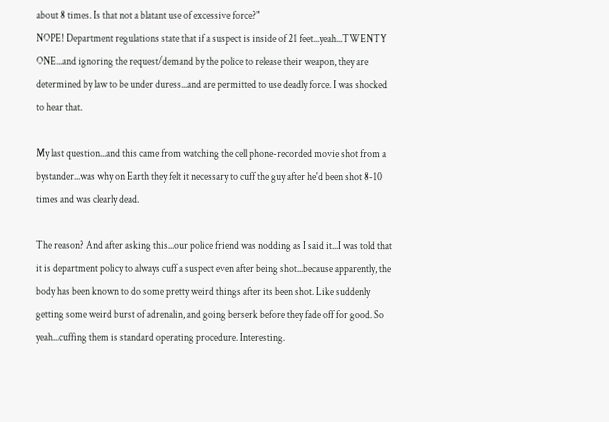about 8 times. Is that not a blatant use of excessive force?"
NOPE! Department regulations state that if a suspect is inside of 21 feet...yeah...TWENTY ONE...and ignoring the request/demand by the police to release their weapon, they are determined by law to be under duress...and are permitted to use deadly force. I was shocked to hear that.

My last question...and this came from watching the cell phone-recorded movie shot from a bystander...was why on Earth they felt it necessary to cuff the guy after he'd been shot 8-10 times and was clearly dead.

The reason? And after asking this...our police friend was nodding as I said it...I was told that it is department policy to always cuff a suspect even after being shot...because apparently, the body has been known to do some pretty weird things after its been shot. Like suddenly getting some weird burst of adrenalin, and going berserk before they fade off for good. So yeah...cuffing them is standard operating procedure. Interesting.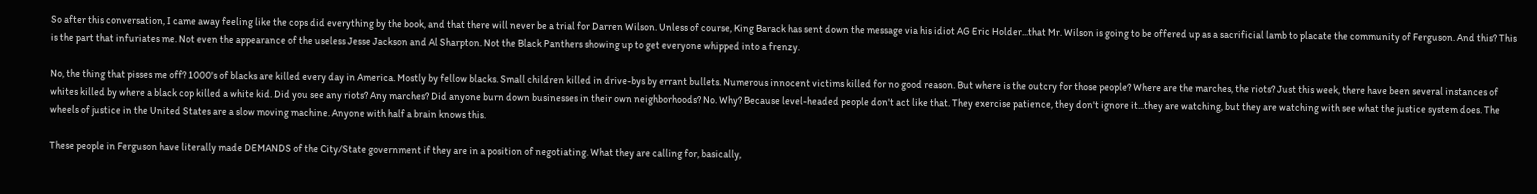So after this conversation, I came away feeling like the cops did everything by the book, and that there will never be a trial for Darren Wilson. Unless of course, King Barack has sent down the message via his idiot AG Eric Holder...that Mr. Wilson is going to be offered up as a sacrificial lamb to placate the community of Ferguson. And this? This is the part that infuriates me. Not even the appearance of the useless Jesse Jackson and Al Sharpton. Not the Black Panthers showing up to get everyone whipped into a frenzy.

No, the thing that pisses me off? 1000's of blacks are killed every day in America. Mostly by fellow blacks. Small children killed in drive-bys by errant bullets. Numerous innocent victims killed for no good reason. But where is the outcry for those people? Where are the marches, the riots? Just this week, there have been several instances of whites killed by where a black cop killed a white kid. Did you see any riots? Any marches? Did anyone burn down businesses in their own neighborhoods? No. Why? Because level-headed people don't act like that. They exercise patience, they don't ignore it...they are watching, but they are watching with see what the justice system does. The wheels of justice in the United States are a slow moving machine. Anyone with half a brain knows this.

These people in Ferguson have literally made DEMANDS of the City/State government if they are in a position of negotiating. What they are calling for, basically,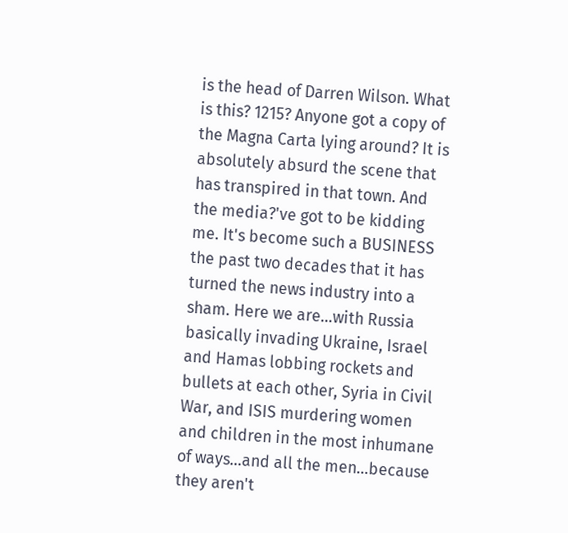is the head of Darren Wilson. What is this? 1215? Anyone got a copy of the Magna Carta lying around? It is absolutely absurd the scene that has transpired in that town. And the media?'ve got to be kidding me. It's become such a BUSINESS the past two decades that it has turned the news industry into a sham. Here we are...with Russia basically invading Ukraine, Israel and Hamas lobbing rockets and bullets at each other, Syria in Civil War, and ISIS murdering women and children in the most inhumane of ways...and all the men...because they aren't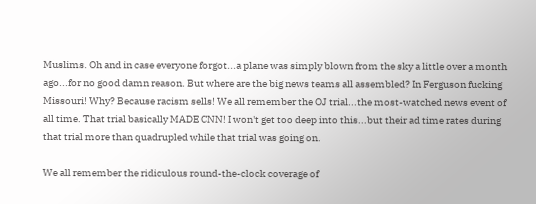Muslims. Oh and in case everyone forgot...a plane was simply blown from the sky a little over a month ago...for no good damn reason. But where are the big news teams all assembled? In Ferguson fucking Missouri! Why? Because racism sells! We all remember the OJ trial...the most-watched news event of all time. That trial basically MADE CNN! I won't get too deep into this...but their ad time rates during that trial more than quadrupled while that trial was going on.

We all remember the ridiculous round-the-clock coverage of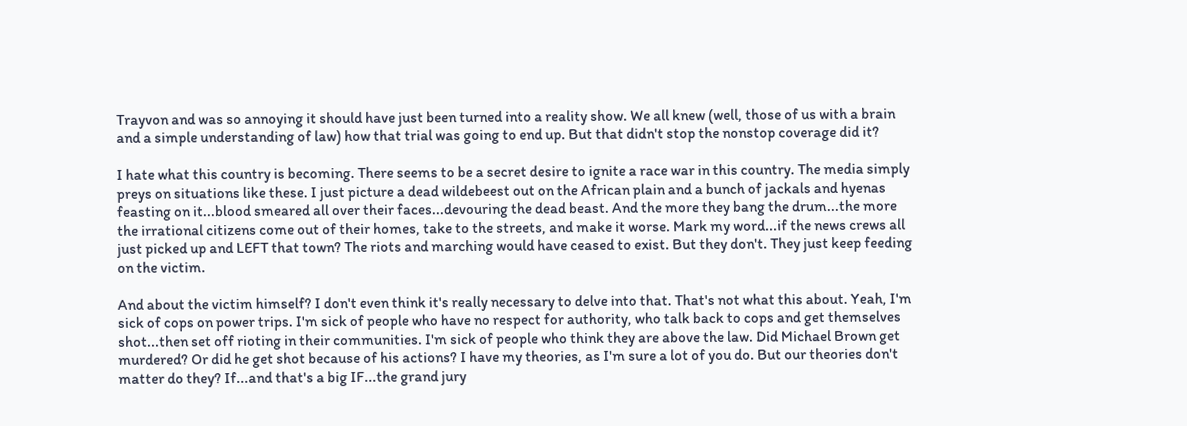Trayvon and was so annoying it should have just been turned into a reality show. We all knew (well, those of us with a brain and a simple understanding of law) how that trial was going to end up. But that didn't stop the nonstop coverage did it?

I hate what this country is becoming. There seems to be a secret desire to ignite a race war in this country. The media simply preys on situations like these. I just picture a dead wildebeest out on the African plain and a bunch of jackals and hyenas feasting on it...blood smeared all over their faces...devouring the dead beast. And the more they bang the drum...the more the irrational citizens come out of their homes, take to the streets, and make it worse. Mark my word...if the news crews all just picked up and LEFT that town? The riots and marching would have ceased to exist. But they don't. They just keep feeding on the victim.

And about the victim himself? I don't even think it's really necessary to delve into that. That's not what this about. Yeah, I'm sick of cops on power trips. I'm sick of people who have no respect for authority, who talk back to cops and get themselves shot...then set off rioting in their communities. I'm sick of people who think they are above the law. Did Michael Brown get murdered? Or did he get shot because of his actions? I have my theories, as I'm sure a lot of you do. But our theories don't matter do they? If...and that's a big IF...the grand jury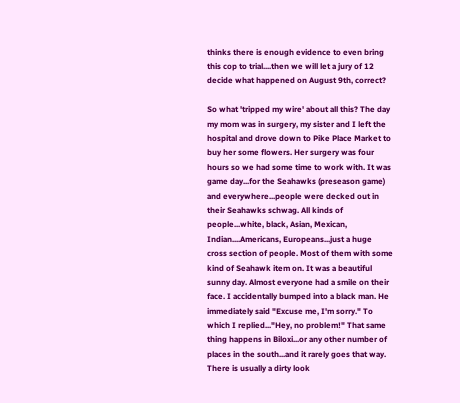thinks there is enough evidence to even bring this cop to trial....then we will let a jury of 12 decide what happened on August 9th, correct?

So what 'tripped my wire' about all this? The day my mom was in surgery, my sister and I left the hospital and drove down to Pike Place Market to buy her some flowers. Her surgery was four hours so we had some time to work with. It was game day...for the Seahawks (preseason game) and everywhere...people were decked out in their Seahawks schwag. All kinds of people...white, black, Asian, Mexican, Indian....Americans, Europeans...just a huge cross section of people. Most of them with some kind of Seahawk item on. It was a beautiful sunny day. Almost everyone had a smile on their face. I accidentally bumped into a black man. He immediately said "Excuse me, I'm sorry." To which I replied..."Hey, no problem!" That same thing happens in Biloxi...or any other number of places in the south...and it rarely goes that way. There is usually a dirty look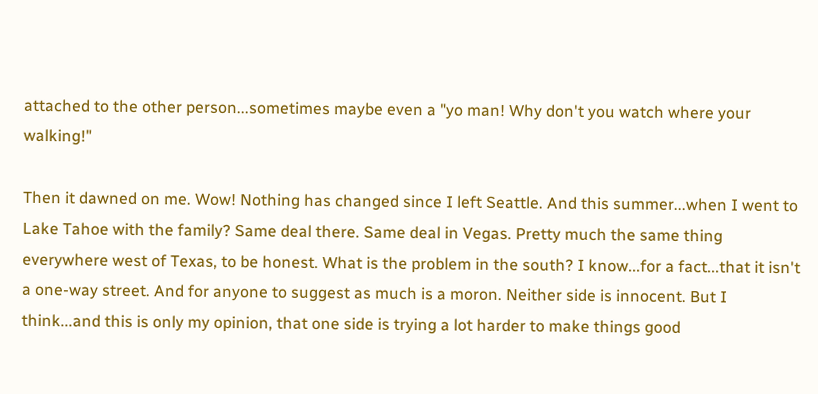attached to the other person...sometimes maybe even a "yo man! Why don't you watch where your walking!"

Then it dawned on me. Wow! Nothing has changed since I left Seattle. And this summer...when I went to Lake Tahoe with the family? Same deal there. Same deal in Vegas. Pretty much the same thing everywhere west of Texas, to be honest. What is the problem in the south? I know...for a fact...that it isn't a one-way street. And for anyone to suggest as much is a moron. Neither side is innocent. But I think...and this is only my opinion, that one side is trying a lot harder to make things good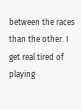between the races than the other. I get real tired of playing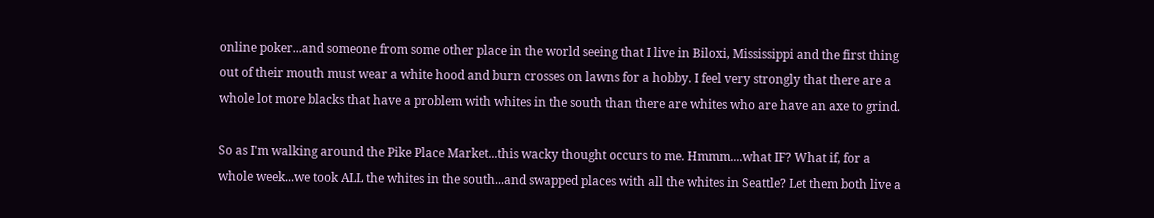online poker...and someone from some other place in the world seeing that I live in Biloxi, Mississippi and the first thing out of their mouth must wear a white hood and burn crosses on lawns for a hobby. I feel very strongly that there are a whole lot more blacks that have a problem with whites in the south than there are whites who are have an axe to grind.

So as I'm walking around the Pike Place Market...this wacky thought occurs to me. Hmmm....what IF? What if, for a whole week...we took ALL the whites in the south...and swapped places with all the whites in Seattle? Let them both live a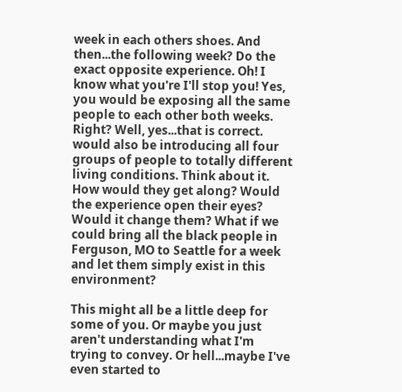week in each others shoes. And then...the following week? Do the exact opposite experience. Oh! I know what you're I'll stop you! Yes, you would be exposing all the same people to each other both weeks. Right? Well, yes...that is correct. would also be introducing all four groups of people to totally different living conditions. Think about it. How would they get along? Would the experience open their eyes?  Would it change them? What if we could bring all the black people in Ferguson, MO to Seattle for a week and let them simply exist in this environment?

This might all be a little deep for some of you. Or maybe you just aren't understanding what I'm trying to convey. Or hell...maybe I've even started to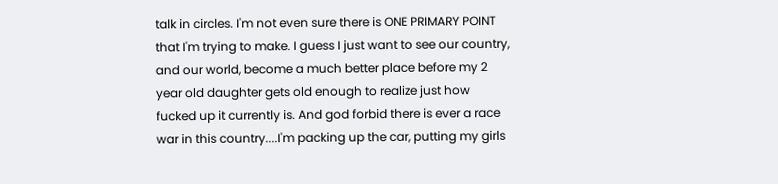talk in circles. I'm not even sure there is ONE PRIMARY POINT that I'm trying to make. I guess I just want to see our country, and our world, become a much better place before my 2 year old daughter gets old enough to realize just how fucked up it currently is. And god forbid there is ever a race war in this country....I'm packing up the car, putting my girls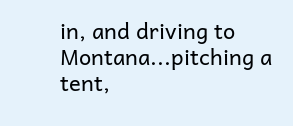in, and driving to Montana...pitching a tent,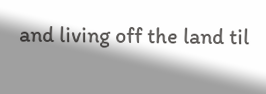and living off the land til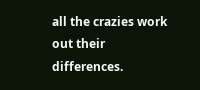all the crazies work out their differences.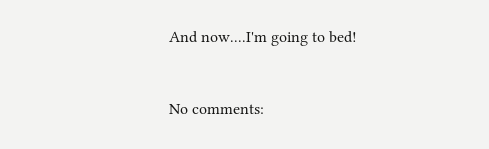And now....I'm going to bed!


No comments: